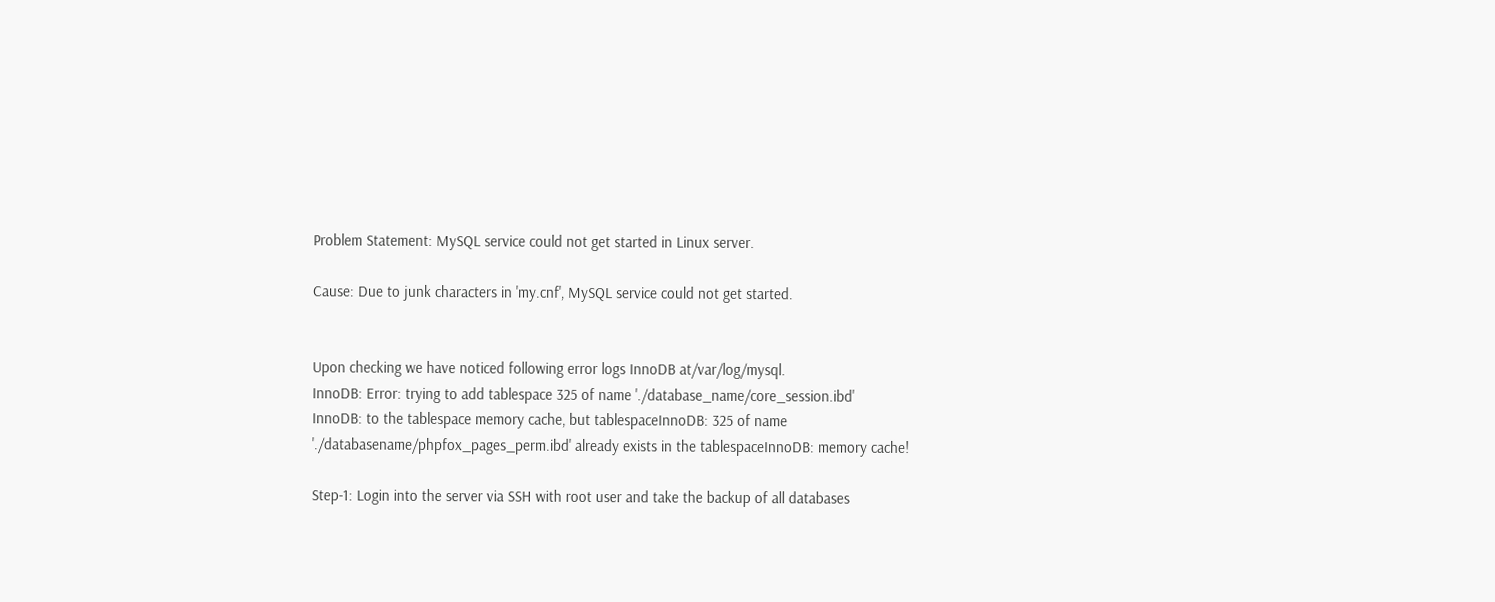Problem Statement: MySQL service could not get started in Linux server.

Cause: Due to junk characters in 'my.cnf', MySQL service could not get started.


Upon checking we have noticed following error logs InnoDB at/var/log/mysql.
InnoDB: Error: trying to add tablespace 325 of name './database_name/core_session.ibd'
InnoDB: to the tablespace memory cache, but tablespaceInnoDB: 325 of name './databasename/phpfox_pages_perm.ibd' already exists in the tablespaceInnoDB: memory cache!

Step-1: Login into the server via SSH with root user and take the backup of all databases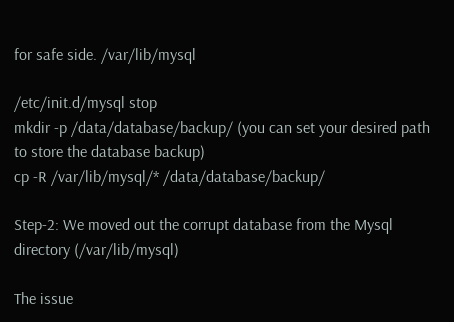for safe side. /var/lib/mysql

/etc/init.d/mysql stop
mkdir -p /data/database/backup/ (you can set your desired path to store the database backup)
cp -R /var/lib/mysql/* /data/database/backup/

Step-2: We moved out the corrupt database from the Mysql directory (/var/lib/mysql)

The issue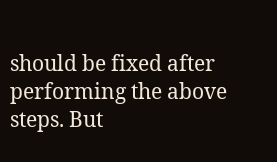should be fixed after performing the above steps. But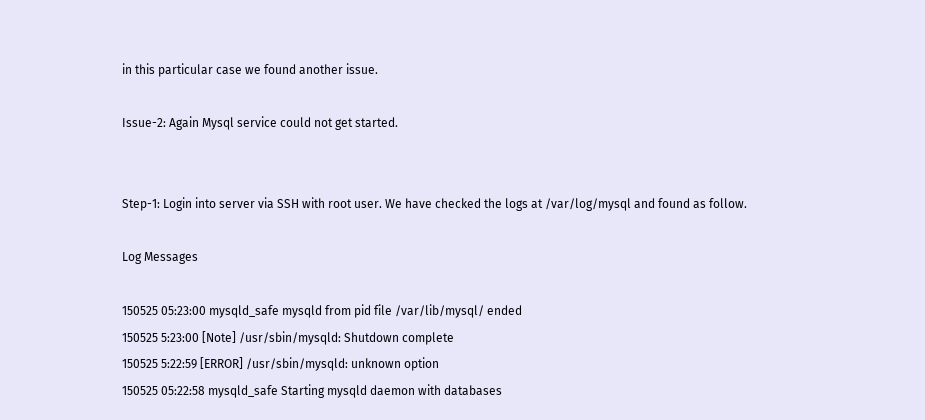in this particular case we found another issue.

Issue-2: Again Mysql service could not get started.


Step-1: Login into server via SSH with root user. We have checked the logs at /var/log/mysql and found as follow.

Log Messages

150525 05:23:00 mysqld_safe mysqld from pid file /var/lib/mysql/ ended
150525 5:23:00 [Note] /usr/sbin/mysqld: Shutdown complete
150525 5:22:59 [ERROR] /usr/sbin/mysqld: unknown option
150525 05:22:58 mysqld_safe Starting mysqld daemon with databases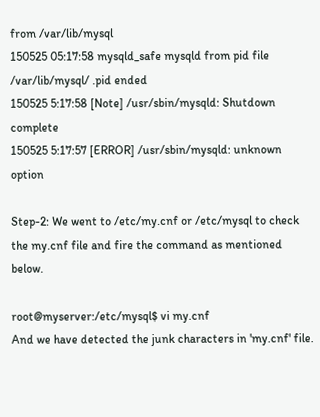from /var/lib/mysql
150525 05:17:58 mysqld_safe mysqld from pid file /var/lib/mysql/ .pid ended
150525 5:17:58 [Note] /usr/sbin/mysqld: Shutdown complete
150525 5:17:57 [ERROR] /usr/sbin/mysqld: unknown option

Step-2: We went to /etc/my.cnf or /etc/mysql to check the my.cnf file and fire the command as mentioned below.

root@myserver:/etc/mysql$ vi my.cnf
And we have detected the junk characters in 'my.cnf' file.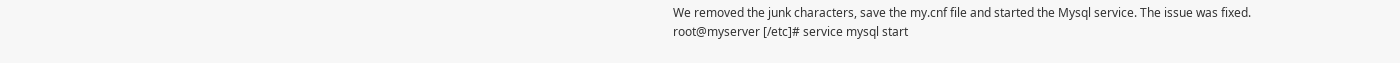We removed the junk characters, save the my.cnf file and started the Mysql service. The issue was fixed.
root@myserver [/etc]# service mysql start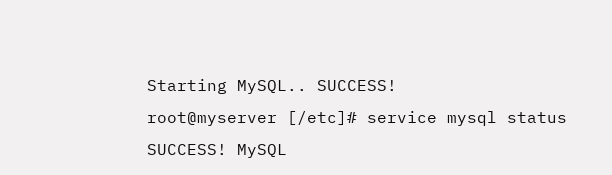Starting MySQL.. SUCCESS!
root@myserver [/etc]# service mysql status
SUCCESS! MySQL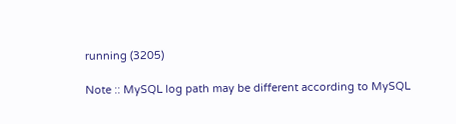running (3205)

Note :: MySQL log path may be different according to MySQL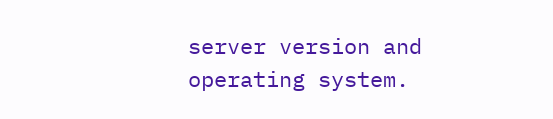server version and operating system.